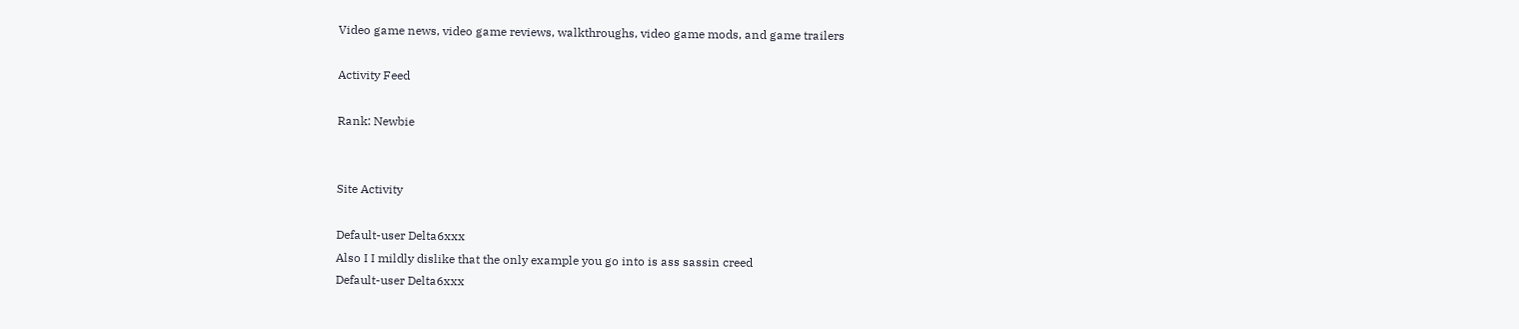Video game news, video game reviews, walkthroughs, video game mods, and game trailers

Activity Feed

Rank: Newbie


Site Activity

Default-user Delta6xxx
Also I I mildly dislike that the only example you go into is ass sassin creed
Default-user Delta6xxx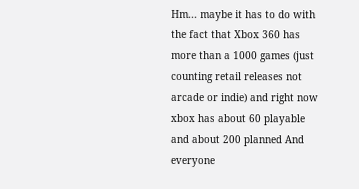Hm... maybe it has to do with the fact that Xbox 360 has more than a 1000 games (just counting retail releases not arcade or indie) and right now xbox has about 60 playable and about 200 planned And everyone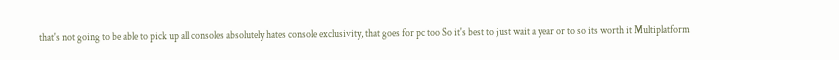that's not going to be able to pick up all consoles absolutely hates console exclusivity, that goes for pc too So it's best to just wait a year or to so its worth it Multiplatform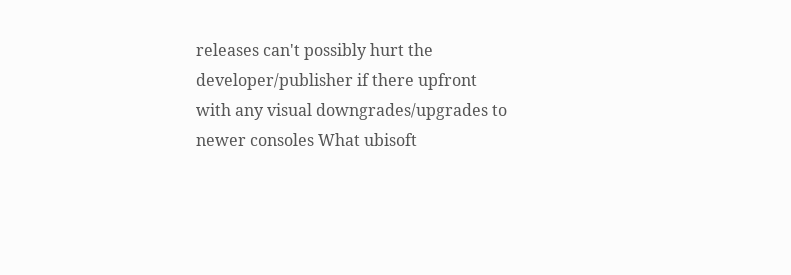releases can't possibly hurt the developer/publisher if there upfront with any visual downgrades/upgrades to newer consoles What ubisoft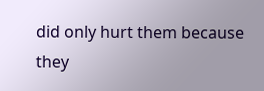did only hurt them because they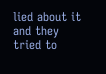lied about it and they tried to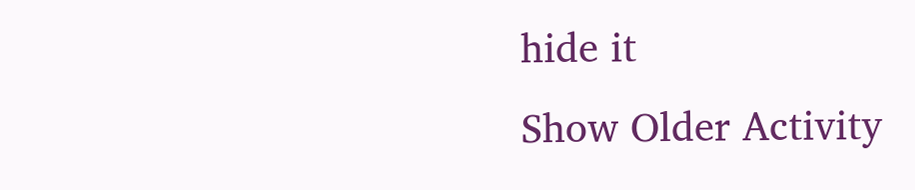hide it
Show Older Activity